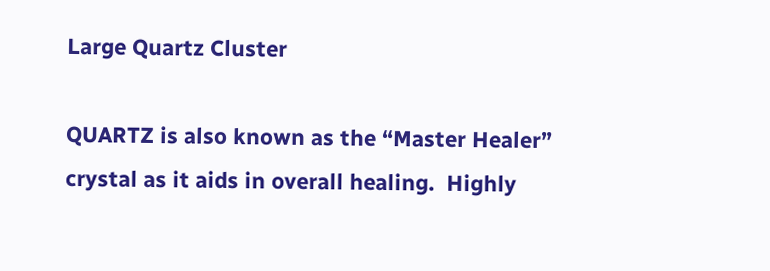Large Quartz Cluster

QUARTZ is also known as the “Master Healer” crystal as it aids in overall healing.  Highly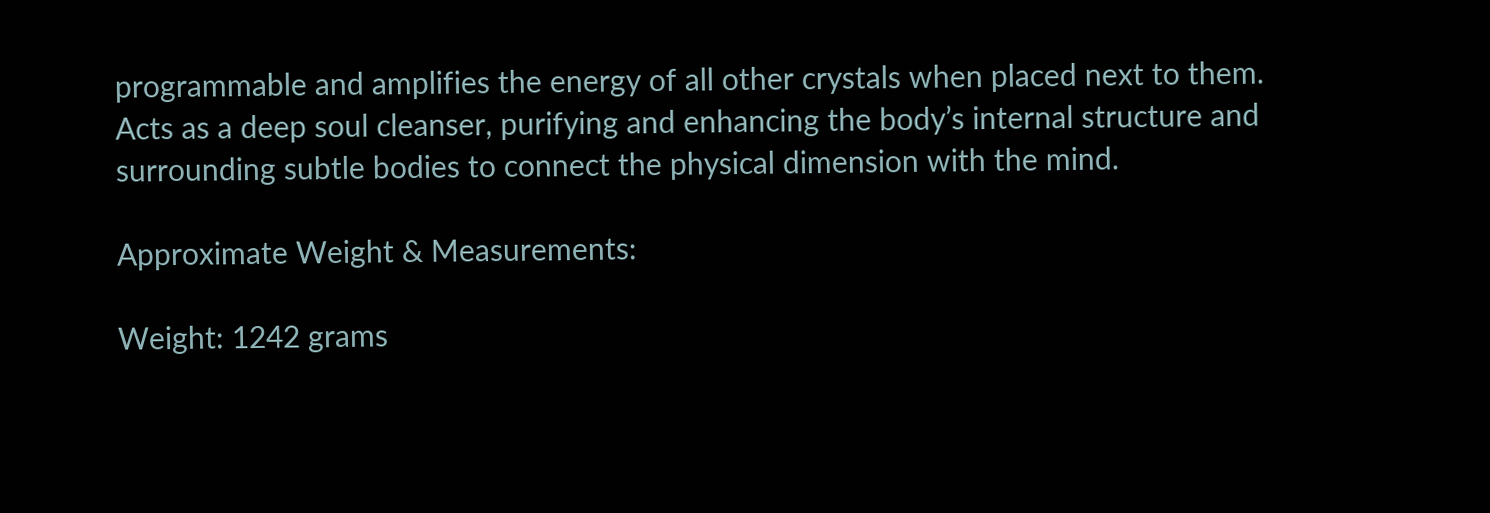programmable and amplifies the energy of all other crystals when placed next to them.  Acts as a deep soul cleanser, purifying and enhancing the body’s internal structure and surrounding subtle bodies to connect the physical dimension with the mind.

Approximate Weight & Measurements:

Weight: 1242 grams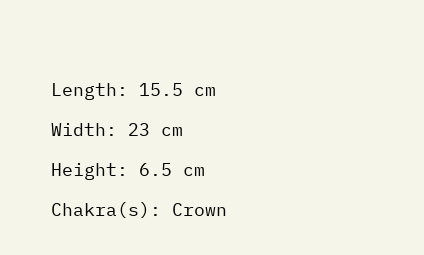Length: 15.5 cm

Width: 23 cm

Height: 6.5 cm

Chakra(s): Crown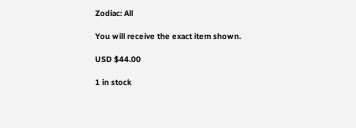Zodiac: All

You will receive the exact item shown.

USD $44.00

1 in stock